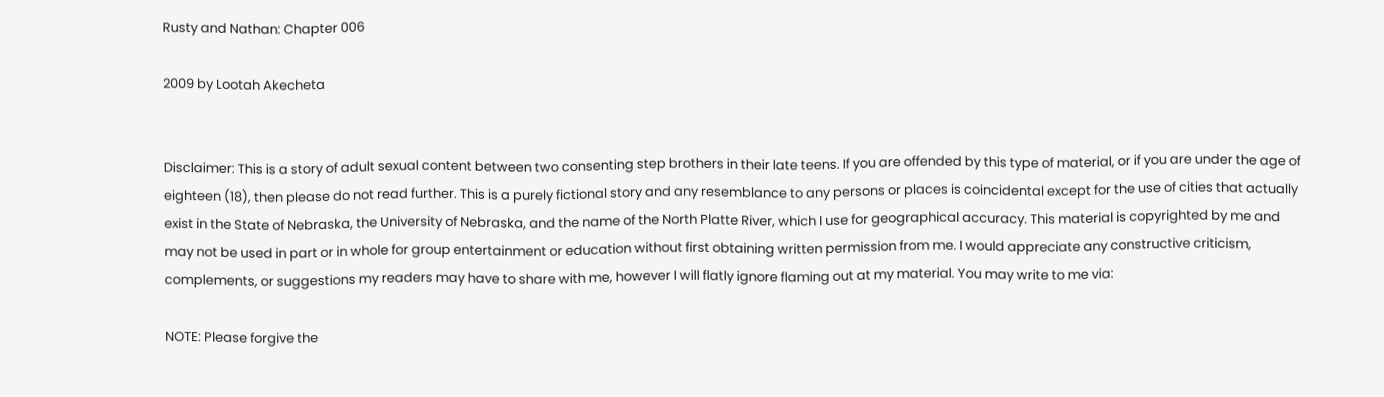Rusty and Nathan: Chapter 006

2009 by Lootah Akecheta


Disclaimer: This is a story of adult sexual content between two consenting step brothers in their late teens. If you are offended by this type of material, or if you are under the age of eighteen (18), then please do not read further. This is a purely fictional story and any resemblance to any persons or places is coincidental except for the use of cities that actually exist in the State of Nebraska, the University of Nebraska, and the name of the North Platte River, which I use for geographical accuracy. This material is copyrighted by me and may not be used in part or in whole for group entertainment or education without first obtaining written permission from me. I would appreciate any constructive criticism, complements, or suggestions my readers may have to share with me, however I will flatly ignore flaming out at my material. You may write to me via:

NOTE: Please forgive the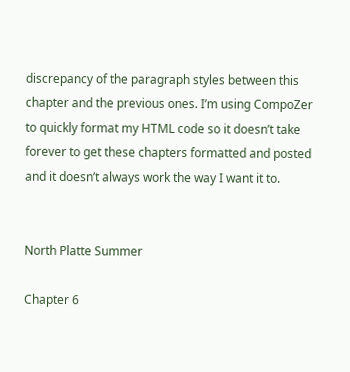discrepancy of the paragraph styles between this chapter and the previous ones. I’m using CompoZer to quickly format my HTML code so it doesn’t take forever to get these chapters formatted and posted and it doesn’t always work the way I want it to.


North Platte Summer

Chapter 6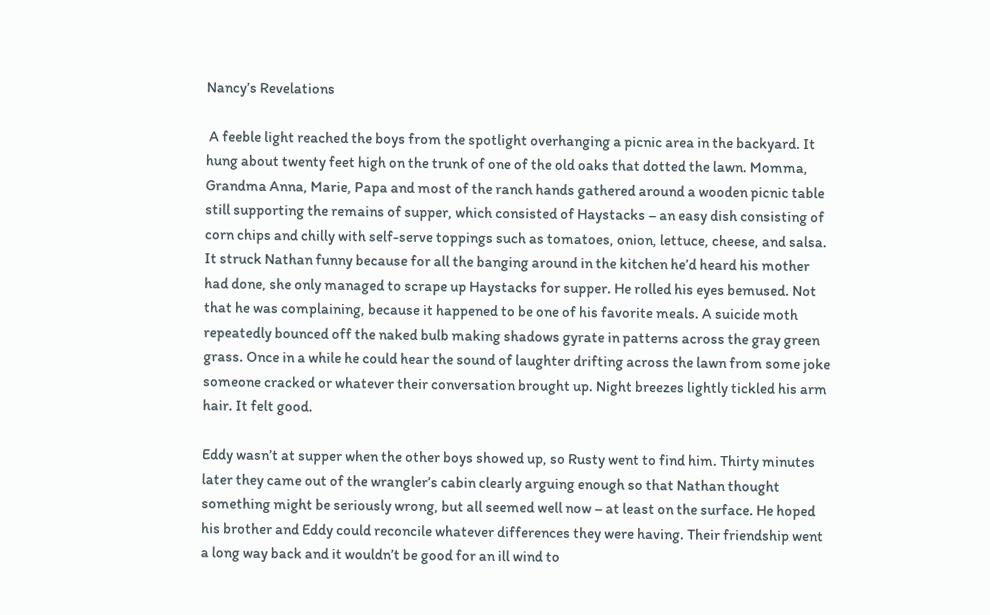Nancy’s Revelations

 A feeble light reached the boys from the spotlight overhanging a picnic area in the backyard. It hung about twenty feet high on the trunk of one of the old oaks that dotted the lawn. Momma, Grandma Anna, Marie, Papa and most of the ranch hands gathered around a wooden picnic table still supporting the remains of supper, which consisted of Haystacks – an easy dish consisting of corn chips and chilly with self-serve toppings such as tomatoes, onion, lettuce, cheese, and salsa. It struck Nathan funny because for all the banging around in the kitchen he’d heard his mother had done, she only managed to scrape up Haystacks for supper. He rolled his eyes bemused. Not that he was complaining, because it happened to be one of his favorite meals. A suicide moth repeatedly bounced off the naked bulb making shadows gyrate in patterns across the gray green grass. Once in a while he could hear the sound of laughter drifting across the lawn from some joke someone cracked or whatever their conversation brought up. Night breezes lightly tickled his arm hair. It felt good.

Eddy wasn’t at supper when the other boys showed up, so Rusty went to find him. Thirty minutes later they came out of the wrangler’s cabin clearly arguing enough so that Nathan thought something might be seriously wrong, but all seemed well now – at least on the surface. He hoped his brother and Eddy could reconcile whatever differences they were having. Their friendship went a long way back and it wouldn’t be good for an ill wind to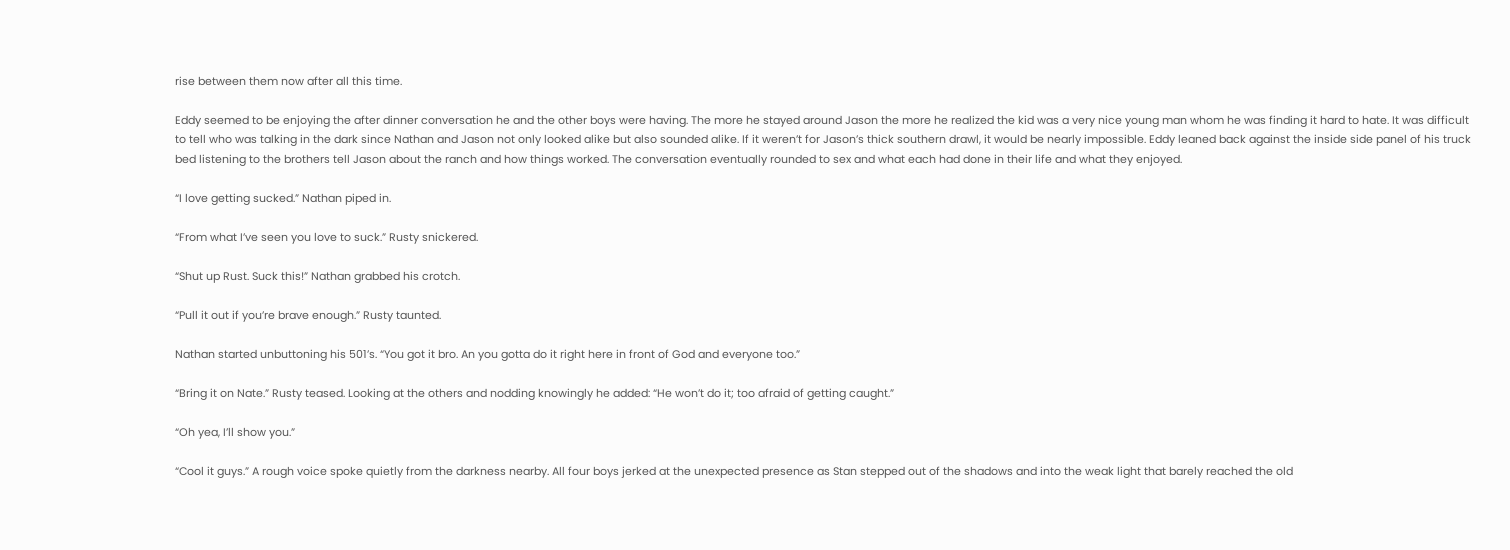rise between them now after all this time.

Eddy seemed to be enjoying the after dinner conversation he and the other boys were having. The more he stayed around Jason the more he realized the kid was a very nice young man whom he was finding it hard to hate. It was difficult to tell who was talking in the dark since Nathan and Jason not only looked alike but also sounded alike. If it weren’t for Jason’s thick southern drawl, it would be nearly impossible. Eddy leaned back against the inside side panel of his truck bed listening to the brothers tell Jason about the ranch and how things worked. The conversation eventually rounded to sex and what each had done in their life and what they enjoyed.

“I love getting sucked.” Nathan piped in.

“From what I’ve seen you love to suck.” Rusty snickered.

“Shut up Rust. Suck this!” Nathan grabbed his crotch.

“Pull it out if you’re brave enough.” Rusty taunted.

Nathan started unbuttoning his 501’s. “You got it bro. An you gotta do it right here in front of God and everyone too.”

“Bring it on Nate.” Rusty teased. Looking at the others and nodding knowingly he added: “He won’t do it; too afraid of getting caught.”

“Oh yea, I’ll show you.”

“Cool it guys.” A rough voice spoke quietly from the darkness nearby. All four boys jerked at the unexpected presence as Stan stepped out of the shadows and into the weak light that barely reached the old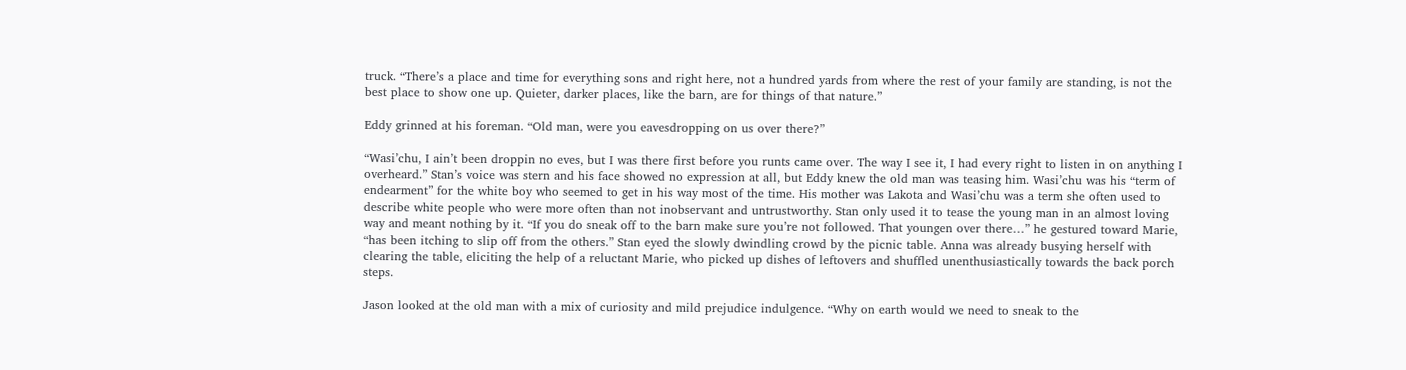truck. “There’s a place and time for everything sons and right here, not a hundred yards from where the rest of your family are standing, is not the best place to show one up. Quieter, darker places, like the barn, are for things of that nature.”

Eddy grinned at his foreman. “Old man, were you eavesdropping on us over there?”

“Wasi’chu, I ain’t been droppin no eves, but I was there first before you runts came over. The way I see it, I had every right to listen in on anything I overheard.” Stan’s voice was stern and his face showed no expression at all, but Eddy knew the old man was teasing him. Wasi’chu was his “term of endearment” for the white boy who seemed to get in his way most of the time. His mother was Lakota and Wasi’chu was a term she often used to describe white people who were more often than not inobservant and untrustworthy. Stan only used it to tease the young man in an almost loving way and meant nothing by it. “If you do sneak off to the barn make sure you’re not followed. That youngen over there…” he gestured toward Marie, “has been itching to slip off from the others.” Stan eyed the slowly dwindling crowd by the picnic table. Anna was already busying herself with clearing the table, eliciting the help of a reluctant Marie, who picked up dishes of leftovers and shuffled unenthusiastically towards the back porch steps.

Jason looked at the old man with a mix of curiosity and mild prejudice indulgence. “Why on earth would we need to sneak to the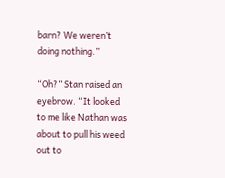barn? We weren’t doing nothing.”

“Oh?” Stan raised an eyebrow. “It looked to me like Nathan was about to pull his weed out to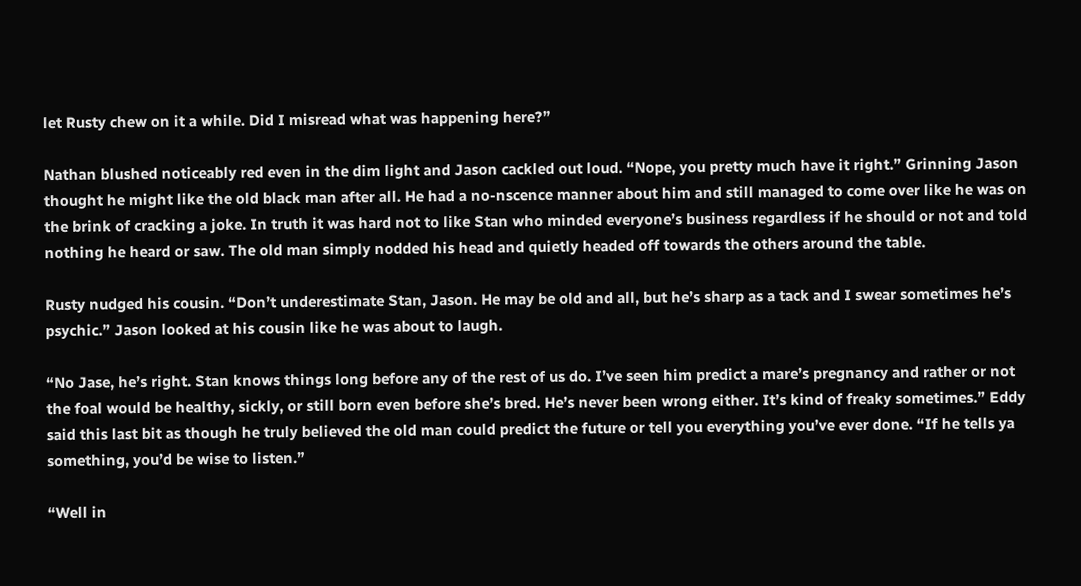let Rusty chew on it a while. Did I misread what was happening here?”

Nathan blushed noticeably red even in the dim light and Jason cackled out loud. “Nope, you pretty much have it right.” Grinning Jason thought he might like the old black man after all. He had a no-nscence manner about him and still managed to come over like he was on the brink of cracking a joke. In truth it was hard not to like Stan who minded everyone’s business regardless if he should or not and told nothing he heard or saw. The old man simply nodded his head and quietly headed off towards the others around the table.

Rusty nudged his cousin. “Don’t underestimate Stan, Jason. He may be old and all, but he’s sharp as a tack and I swear sometimes he’s psychic.” Jason looked at his cousin like he was about to laugh.

“No Jase, he’s right. Stan knows things long before any of the rest of us do. I’ve seen him predict a mare’s pregnancy and rather or not the foal would be healthy, sickly, or still born even before she’s bred. He’s never been wrong either. It’s kind of freaky sometimes.” Eddy said this last bit as though he truly believed the old man could predict the future or tell you everything you’ve ever done. “If he tells ya something, you’d be wise to listen.”

“Well in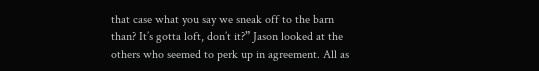that case what you say we sneak off to the barn than? It’s gotta loft, don’t it?” Jason looked at the others who seemed to perk up in agreement. All as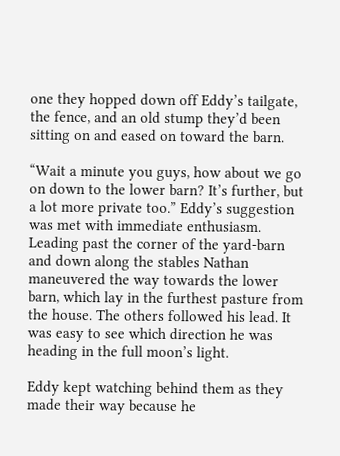one they hopped down off Eddy’s tailgate, the fence, and an old stump they’d been sitting on and eased on toward the barn.

“Wait a minute you guys, how about we go on down to the lower barn? It’s further, but a lot more private too.” Eddy’s suggestion was met with immediate enthusiasm. Leading past the corner of the yard-barn and down along the stables Nathan maneuvered the way towards the lower barn, which lay in the furthest pasture from the house. The others followed his lead. It was easy to see which direction he was heading in the full moon’s light.

Eddy kept watching behind them as they made their way because he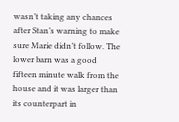wasn’t taking any chances after Stan’s warning to make sure Marie didn’t follow. The lower barn was a good fifteen minute walk from the house and it was larger than its counterpart in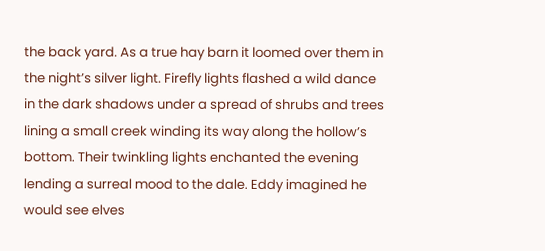the back yard. As a true hay barn it loomed over them in the night’s silver light. Firefly lights flashed a wild dance in the dark shadows under a spread of shrubs and trees lining a small creek winding its way along the hollow’s bottom. Their twinkling lights enchanted the evening lending a surreal mood to the dale. Eddy imagined he would see elves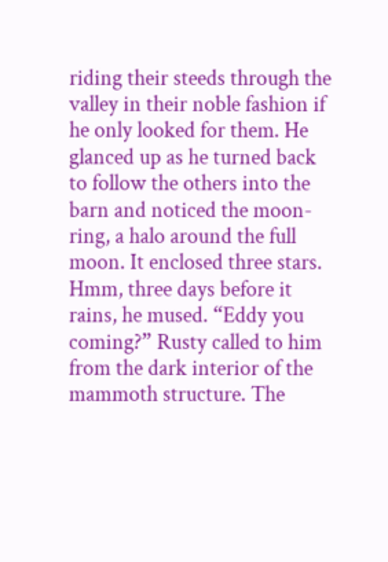riding their steeds through the valley in their noble fashion if he only looked for them. He glanced up as he turned back to follow the others into the barn and noticed the moon-ring, a halo around the full moon. It enclosed three stars. Hmm, three days before it rains, he mused. “Eddy you coming?” Rusty called to him from the dark interior of the mammoth structure. The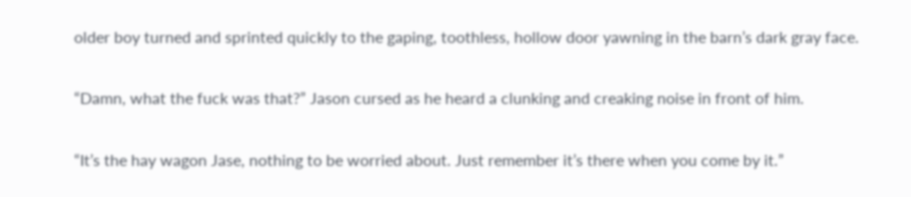older boy turned and sprinted quickly to the gaping, toothless, hollow door yawning in the barn’s dark gray face.

“Damn, what the fuck was that?” Jason cursed as he heard a clunking and creaking noise in front of him.

“It’s the hay wagon Jase, nothing to be worried about. Just remember it’s there when you come by it.”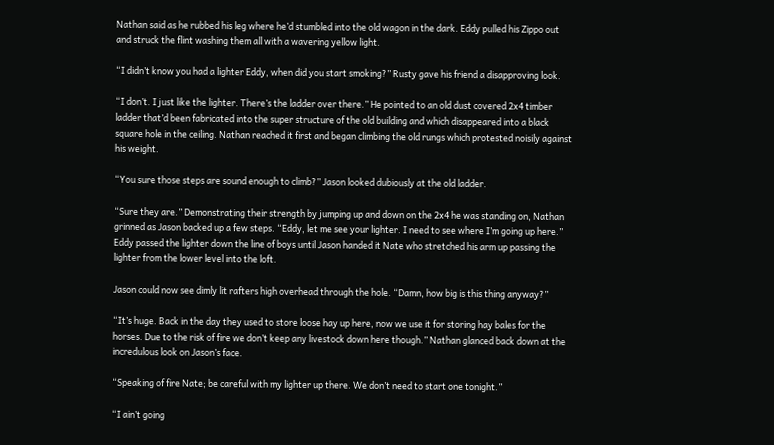Nathan said as he rubbed his leg where he’d stumbled into the old wagon in the dark. Eddy pulled his Zippo out and struck the flint washing them all with a wavering yellow light.

“I didn’t know you had a lighter Eddy, when did you start smoking?” Rusty gave his friend a disapproving look.

“I don’t. I just like the lighter. There’s the ladder over there.” He pointed to an old dust covered 2x4 timber ladder that’d been fabricated into the super structure of the old building and which disappeared into a black square hole in the ceiling. Nathan reached it first and began climbing the old rungs which protested noisily against his weight.

“You sure those steps are sound enough to climb?” Jason looked dubiously at the old ladder.

“Sure they are.” Demonstrating their strength by jumping up and down on the 2x4 he was standing on, Nathan grinned as Jason backed up a few steps. “Eddy, let me see your lighter. I need to see where I’m going up here.” Eddy passed the lighter down the line of boys until Jason handed it Nate who stretched his arm up passing the lighter from the lower level into the loft.

Jason could now see dimly lit rafters high overhead through the hole. “Damn, how big is this thing anyway?”

“It’s huge. Back in the day they used to store loose hay up here, now we use it for storing hay bales for the horses. Due to the risk of fire we don’t keep any livestock down here though.” Nathan glanced back down at the incredulous look on Jason’s face.

“Speaking of fire Nate; be careful with my lighter up there. We don’t need to start one tonight.”

“I ain’t going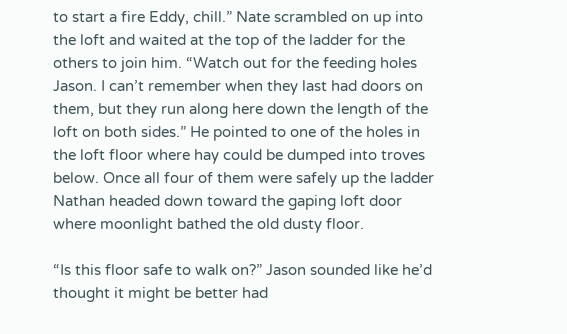to start a fire Eddy, chill.” Nate scrambled on up into the loft and waited at the top of the ladder for the others to join him. “Watch out for the feeding holes Jason. I can’t remember when they last had doors on them, but they run along here down the length of the loft on both sides.” He pointed to one of the holes in the loft floor where hay could be dumped into troves below. Once all four of them were safely up the ladder Nathan headed down toward the gaping loft door where moonlight bathed the old dusty floor.

“Is this floor safe to walk on?” Jason sounded like he’d thought it might be better had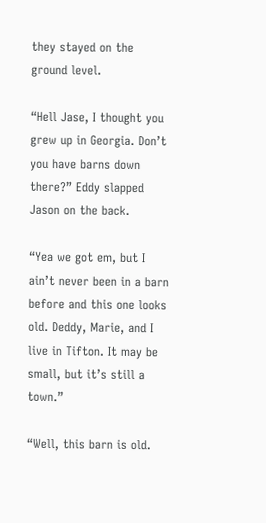they stayed on the ground level.

“Hell Jase, I thought you grew up in Georgia. Don’t you have barns down there?” Eddy slapped Jason on the back.

“Yea we got em, but I ain’t never been in a barn before and this one looks old. Deddy, Marie, and I live in Tifton. It may be small, but it’s still a town.”

“Well, this barn is old.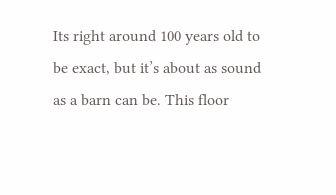Its right around 100 years old to be exact, but it’s about as sound as a barn can be. This floor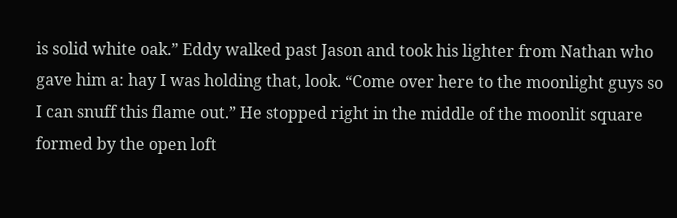is solid white oak.” Eddy walked past Jason and took his lighter from Nathan who gave him a: hay I was holding that, look. “Come over here to the moonlight guys so I can snuff this flame out.” He stopped right in the middle of the moonlit square formed by the open loft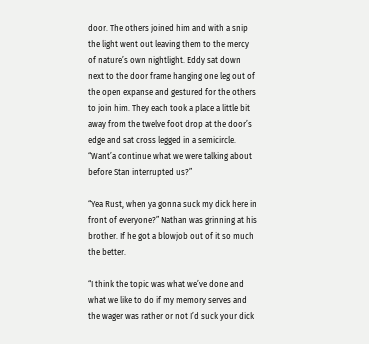door. The others joined him and with a snip the light went out leaving them to the mercy of nature’s own nightlight. Eddy sat down next to the door frame hanging one leg out of the open expanse and gestured for the others to join him. They each took a place a little bit away from the twelve foot drop at the door’s edge and sat cross legged in a semicircle. “Want’a continue what we were talking about before Stan interrupted us?”

“Yea Rust, when ya gonna suck my dick here in front of everyone?” Nathan was grinning at his brother. If he got a blowjob out of it so much the better.

“I think the topic was what we’ve done and what we like to do if my memory serves and the wager was rather or not I’d suck your dick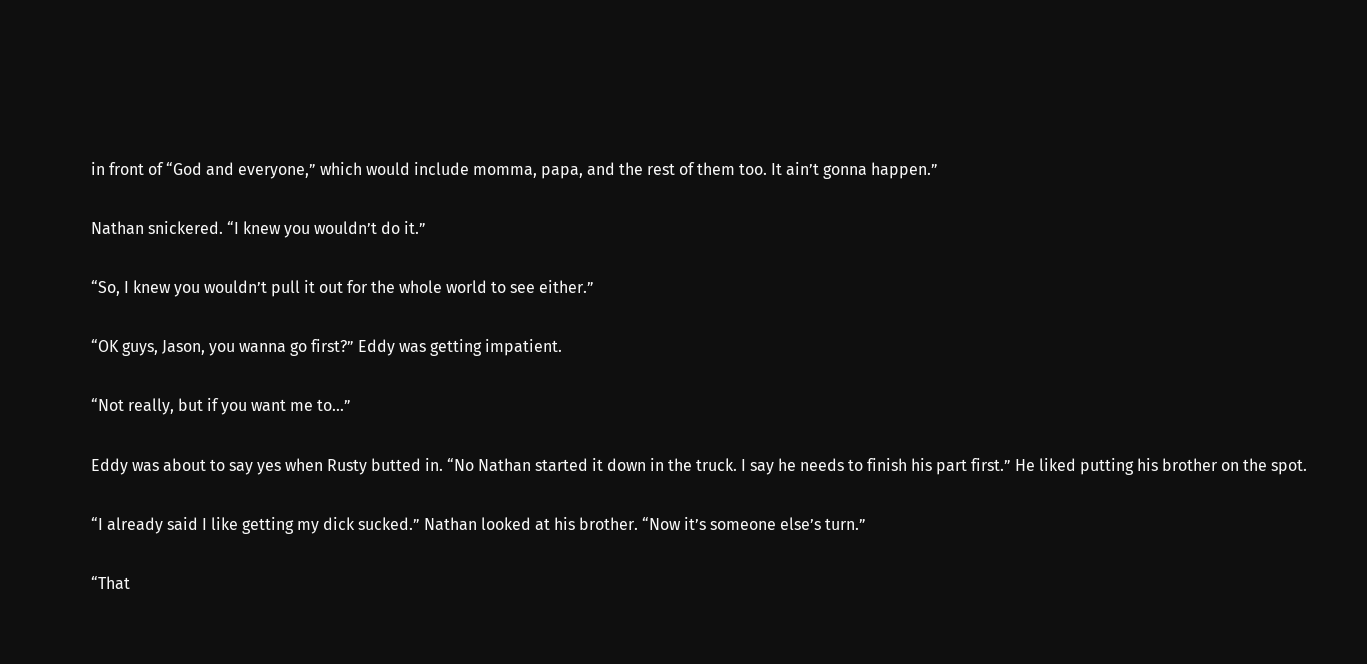in front of “God and everyone,” which would include momma, papa, and the rest of them too. It ain’t gonna happen.”

Nathan snickered. “I knew you wouldn’t do it.”

“So, I knew you wouldn’t pull it out for the whole world to see either.”

“OK guys, Jason, you wanna go first?” Eddy was getting impatient.

“Not really, but if you want me to…”

Eddy was about to say yes when Rusty butted in. “No Nathan started it down in the truck. I say he needs to finish his part first.” He liked putting his brother on the spot.

“I already said I like getting my dick sucked.” Nathan looked at his brother. “Now it’s someone else’s turn.”

“That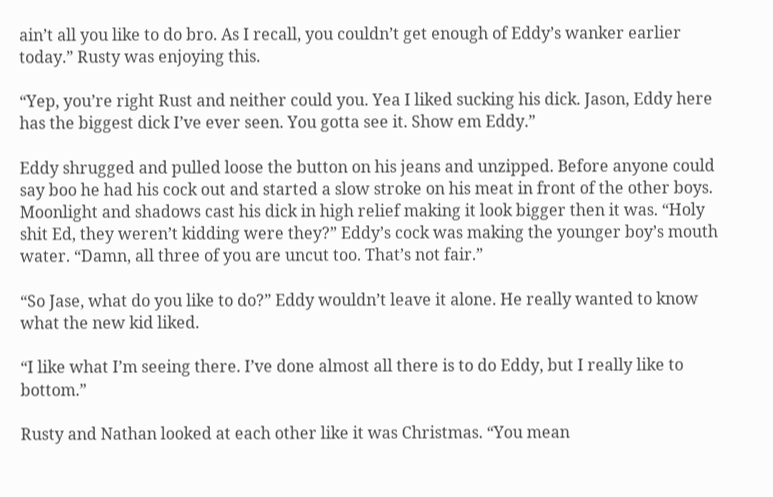ain’t all you like to do bro. As I recall, you couldn’t get enough of Eddy’s wanker earlier today.” Rusty was enjoying this.

“Yep, you’re right Rust and neither could you. Yea I liked sucking his dick. Jason, Eddy here has the biggest dick I’ve ever seen. You gotta see it. Show em Eddy.”

Eddy shrugged and pulled loose the button on his jeans and unzipped. Before anyone could say boo he had his cock out and started a slow stroke on his meat in front of the other boys. Moonlight and shadows cast his dick in high relief making it look bigger then it was. “Holy shit Ed, they weren’t kidding were they?” Eddy’s cock was making the younger boy’s mouth water. “Damn, all three of you are uncut too. That’s not fair.”

“So Jase, what do you like to do?” Eddy wouldn’t leave it alone. He really wanted to know what the new kid liked.

“I like what I’m seeing there. I’ve done almost all there is to do Eddy, but I really like to bottom.”

Rusty and Nathan looked at each other like it was Christmas. “You mean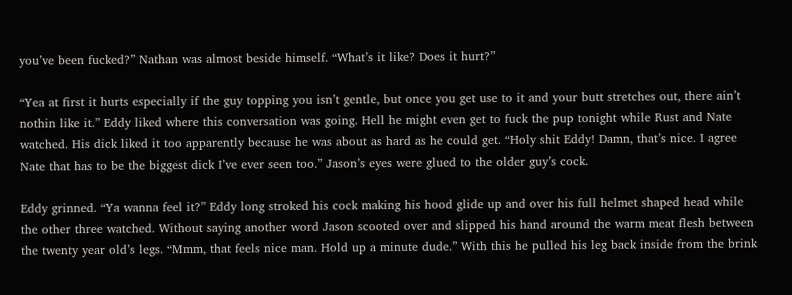you’ve been fucked?” Nathan was almost beside himself. “What’s it like? Does it hurt?”

“Yea at first it hurts especially if the guy topping you isn’t gentle, but once you get use to it and your butt stretches out, there ain’t nothin like it.” Eddy liked where this conversation was going. Hell he might even get to fuck the pup tonight while Rust and Nate watched. His dick liked it too apparently because he was about as hard as he could get. “Holy shit Eddy! Damn, that’s nice. I agree Nate that has to be the biggest dick I’ve ever seen too.” Jason’s eyes were glued to the older guy’s cock.

Eddy grinned. “Ya wanna feel it?” Eddy long stroked his cock making his hood glide up and over his full helmet shaped head while the other three watched. Without saying another word Jason scooted over and slipped his hand around the warm meat flesh between the twenty year old’s legs. “Mmm, that feels nice man. Hold up a minute dude.” With this he pulled his leg back inside from the brink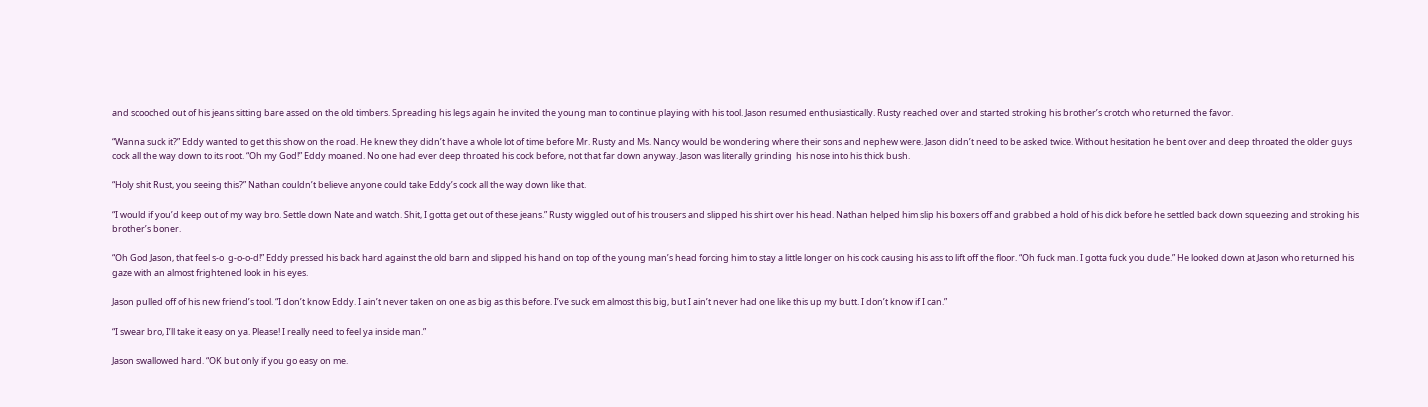and scooched out of his jeans sitting bare assed on the old timbers. Spreading his legs again he invited the young man to continue playing with his tool. Jason resumed enthusiastically. Rusty reached over and started stroking his brother’s crotch who returned the favor.

“Wanna suck it?” Eddy wanted to get this show on the road. He knew they didn’t have a whole lot of time before Mr. Rusty and Ms. Nancy would be wondering where their sons and nephew were. Jason didn’t need to be asked twice. Without hesitation he bent over and deep throated the older guys cock all the way down to its root. “Oh my God!” Eddy moaned. No one had ever deep throated his cock before, not that far down anyway. Jason was literally grinding  his nose into his thick bush.

“Holy shit Rust, you seeing this?” Nathan couldn’t believe anyone could take Eddy’s cock all the way down like that.

“I would if you’d keep out of my way bro. Settle down Nate and watch. Shit, I gotta get out of these jeans.” Rusty wiggled out of his trousers and slipped his shirt over his head. Nathan helped him slip his boxers off and grabbed a hold of his dick before he settled back down squeezing and stroking his brother’s boner.

“Oh God Jason, that feel s-o  g-o-o-d!” Eddy pressed his back hard against the old barn and slipped his hand on top of the young man’s head forcing him to stay a little longer on his cock causing his ass to lift off the floor. “Oh fuck man. I gotta fuck you dude.” He looked down at Jason who returned his gaze with an almost frightened look in his eyes.

Jason pulled off of his new friend’s tool. “I don’t know Eddy. I ain’t never taken on one as big as this before. I’ve suck em almost this big, but I ain’t never had one like this up my butt. I don’t know if I can.”

“I swear bro, I’ll take it easy on ya. Please! I really need to feel ya inside man.”

Jason swallowed hard. “OK but only if you go easy on me.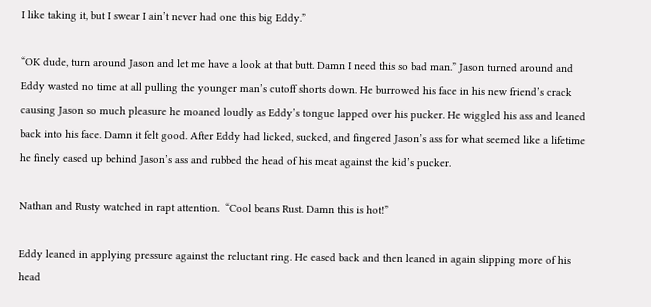I like taking it, but I swear I ain’t never had one this big Eddy.”

“OK dude, turn around Jason and let me have a look at that butt. Damn I need this so bad man.” Jason turned around and Eddy wasted no time at all pulling the younger man’s cutoff shorts down. He burrowed his face in his new friend’s crack causing Jason so much pleasure he moaned loudly as Eddy’s tongue lapped over his pucker. He wiggled his ass and leaned back into his face. Damn it felt good. After Eddy had licked, sucked, and fingered Jason’s ass for what seemed like a lifetime he finely eased up behind Jason’s ass and rubbed the head of his meat against the kid’s pucker.

Nathan and Rusty watched in rapt attention.  “Cool beans Rust. Damn this is hot!”

Eddy leaned in applying pressure against the reluctant ring. He eased back and then leaned in again slipping more of his head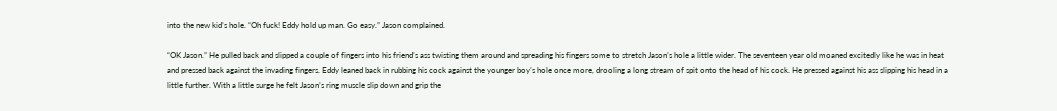into the new kid’s hole. “Oh fuck! Eddy hold up man. Go easy.” Jason complained.

“OK Jason.” He pulled back and slipped a couple of fingers into his friend’s ass twisting them around and spreading his fingers some to stretch Jason’s hole a little wider. The seventeen year old moaned excitedly like he was in heat and pressed back against the invading fingers. Eddy leaned back in rubbing his cock against the younger boy’s hole once more, drooling a long stream of spit onto the head of his cock. He pressed against his ass slipping his head in a little further. With a little surge he felt Jason’s ring muscle slip down and grip the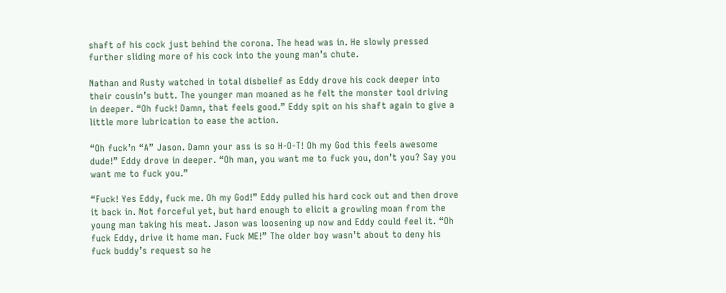shaft of his cock just behind the corona. The head was in. He slowly pressed further sliding more of his cock into the young man’s chute.

Nathan and Rusty watched in total disbelief as Eddy drove his cock deeper into their cousin’s butt. The younger man moaned as he felt the monster tool driving in deeper. “Oh fuck! Damn, that feels good.” Eddy spit on his shaft again to give a little more lubrication to ease the action.

“Oh fuck’n “A” Jason. Damn your ass is so H-O-T! Oh my God this feels awesome dude!” Eddy drove in deeper. “Oh man, you want me to fuck you, don’t you? Say you want me to fuck you.”

“Fuck! Yes Eddy, fuck me. Oh my God!” Eddy pulled his hard cock out and then drove it back in. Not forceful yet, but hard enough to elicit a growling moan from the young man taking his meat. Jason was loosening up now and Eddy could feel it. “Oh fuck Eddy, drive it home man. Fuck ME!” The older boy wasn’t about to deny his fuck buddy’s request so he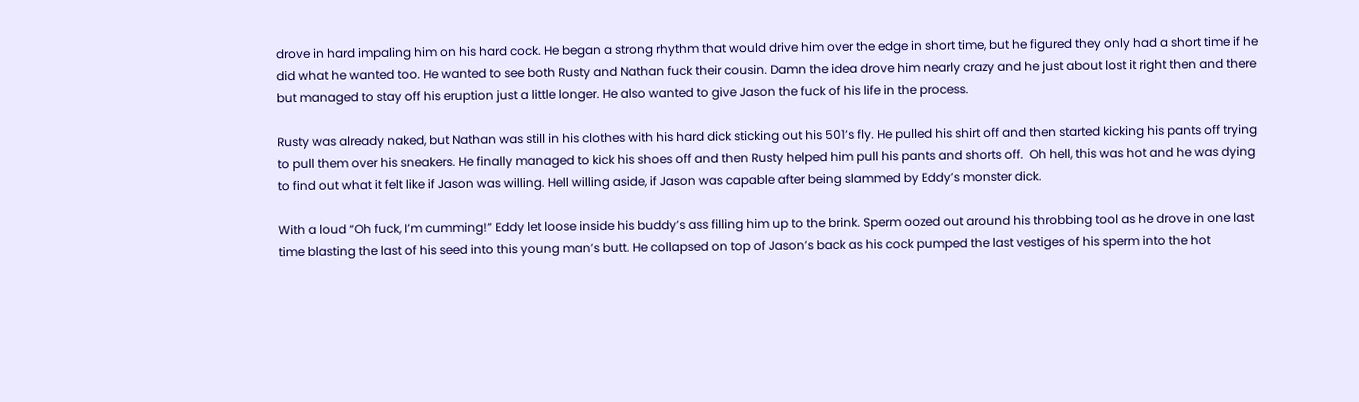drove in hard impaling him on his hard cock. He began a strong rhythm that would drive him over the edge in short time, but he figured they only had a short time if he did what he wanted too. He wanted to see both Rusty and Nathan fuck their cousin. Damn the idea drove him nearly crazy and he just about lost it right then and there but managed to stay off his eruption just a little longer. He also wanted to give Jason the fuck of his life in the process.

Rusty was already naked, but Nathan was still in his clothes with his hard dick sticking out his 501’s fly. He pulled his shirt off and then started kicking his pants off trying to pull them over his sneakers. He finally managed to kick his shoes off and then Rusty helped him pull his pants and shorts off.  Oh hell, this was hot and he was dying to find out what it felt like if Jason was willing. Hell willing aside, if Jason was capable after being slammed by Eddy’s monster dick.

With a loud “Oh fuck, I’m cumming!” Eddy let loose inside his buddy’s ass filling him up to the brink. Sperm oozed out around his throbbing tool as he drove in one last time blasting the last of his seed into this young man’s butt. He collapsed on top of Jason’s back as his cock pumped the last vestiges of his sperm into the hot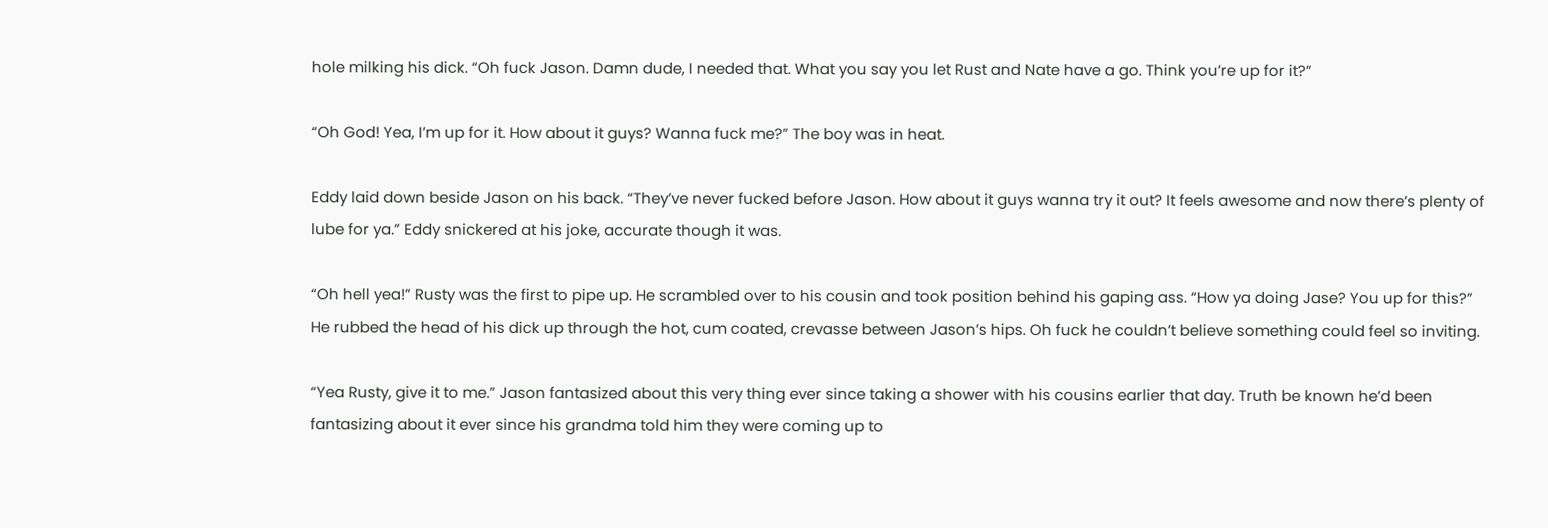hole milking his dick. “Oh fuck Jason. Damn dude, I needed that. What you say you let Rust and Nate have a go. Think you’re up for it?”

“Oh God! Yea, I’m up for it. How about it guys? Wanna fuck me?” The boy was in heat.

Eddy laid down beside Jason on his back. “They’ve never fucked before Jason. How about it guys wanna try it out? It feels awesome and now there’s plenty of lube for ya.” Eddy snickered at his joke, accurate though it was.

“Oh hell yea!” Rusty was the first to pipe up. He scrambled over to his cousin and took position behind his gaping ass. “How ya doing Jase? You up for this?” He rubbed the head of his dick up through the hot, cum coated, crevasse between Jason’s hips. Oh fuck he couldn’t believe something could feel so inviting.

“Yea Rusty, give it to me.” Jason fantasized about this very thing ever since taking a shower with his cousins earlier that day. Truth be known he’d been fantasizing about it ever since his grandma told him they were coming up to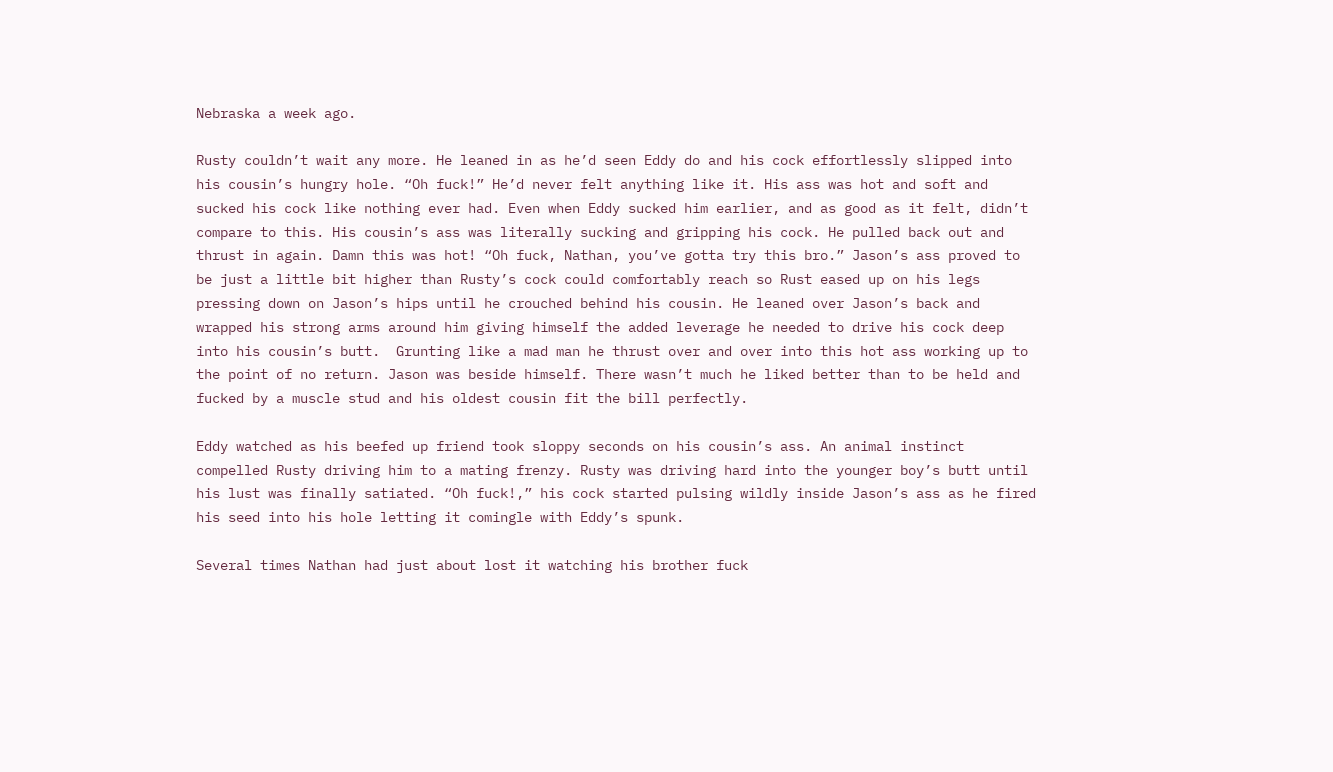Nebraska a week ago.

Rusty couldn’t wait any more. He leaned in as he’d seen Eddy do and his cock effortlessly slipped into his cousin’s hungry hole. “Oh fuck!” He’d never felt anything like it. His ass was hot and soft and sucked his cock like nothing ever had. Even when Eddy sucked him earlier, and as good as it felt, didn’t compare to this. His cousin’s ass was literally sucking and gripping his cock. He pulled back out and thrust in again. Damn this was hot! “Oh fuck, Nathan, you’ve gotta try this bro.” Jason’s ass proved to be just a little bit higher than Rusty’s cock could comfortably reach so Rust eased up on his legs pressing down on Jason’s hips until he crouched behind his cousin. He leaned over Jason’s back and wrapped his strong arms around him giving himself the added leverage he needed to drive his cock deep into his cousin’s butt.  Grunting like a mad man he thrust over and over into this hot ass working up to the point of no return. Jason was beside himself. There wasn’t much he liked better than to be held and fucked by a muscle stud and his oldest cousin fit the bill perfectly.

Eddy watched as his beefed up friend took sloppy seconds on his cousin’s ass. An animal instinct compelled Rusty driving him to a mating frenzy. Rusty was driving hard into the younger boy’s butt until his lust was finally satiated. “Oh fuck!,” his cock started pulsing wildly inside Jason’s ass as he fired his seed into his hole letting it comingle with Eddy’s spunk.

Several times Nathan had just about lost it watching his brother fuck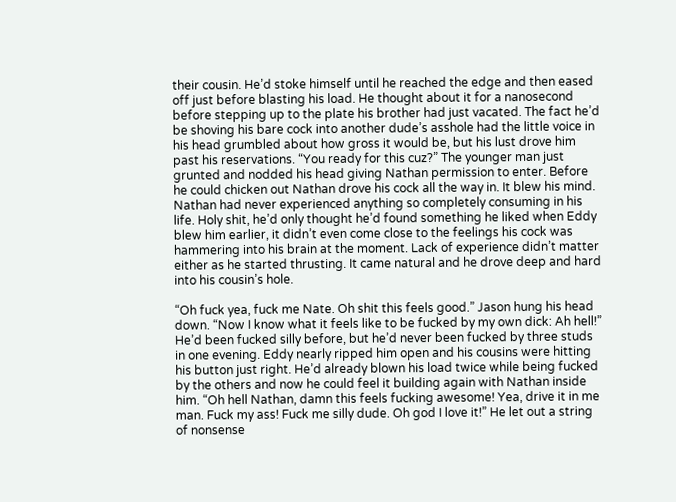their cousin. He’d stoke himself until he reached the edge and then eased off just before blasting his load. He thought about it for a nanosecond before stepping up to the plate his brother had just vacated. The fact he’d be shoving his bare cock into another dude’s asshole had the little voice in his head grumbled about how gross it would be, but his lust drove him past his reservations. “You ready for this cuz?” The younger man just grunted and nodded his head giving Nathan permission to enter. Before he could chicken out Nathan drove his cock all the way in. It blew his mind. Nathan had never experienced anything so completely consuming in his life. Holy shit, he’d only thought he’d found something he liked when Eddy blew him earlier, it didn’t even come close to the feelings his cock was hammering into his brain at the moment. Lack of experience didn’t matter either as he started thrusting. It came natural and he drove deep and hard into his cousin’s hole.

“Oh fuck yea, fuck me Nate. Oh shit this feels good.” Jason hung his head down. “Now I know what it feels like to be fucked by my own dick: Ah hell!” He’d been fucked silly before, but he’d never been fucked by three studs in one evening. Eddy nearly ripped him open and his cousins were hitting his button just right. He’d already blown his load twice while being fucked by the others and now he could feel it building again with Nathan inside him. “Oh hell Nathan, damn this feels fucking awesome! Yea, drive it in me man. Fuck my ass! Fuck me silly dude. Oh god I love it!” He let out a string of nonsense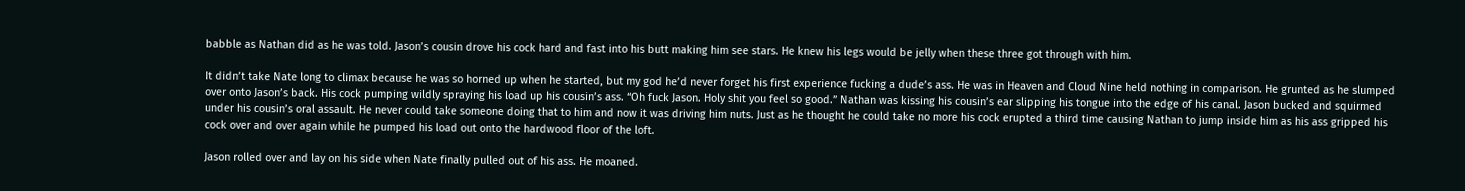babble as Nathan did as he was told. Jason’s cousin drove his cock hard and fast into his butt making him see stars. He knew his legs would be jelly when these three got through with him.

It didn’t take Nate long to climax because he was so horned up when he started, but my god he’d never forget his first experience fucking a dude’s ass. He was in Heaven and Cloud Nine held nothing in comparison. He grunted as he slumped over onto Jason’s back. His cock pumping wildly spraying his load up his cousin’s ass. “Oh fuck Jason. Holy shit you feel so good.” Nathan was kissing his cousin’s ear slipping his tongue into the edge of his canal. Jason bucked and squirmed under his cousin’s oral assault. He never could take someone doing that to him and now it was driving him nuts. Just as he thought he could take no more his cock erupted a third time causing Nathan to jump inside him as his ass gripped his cock over and over again while he pumped his load out onto the hardwood floor of the loft.

Jason rolled over and lay on his side when Nate finally pulled out of his ass. He moaned.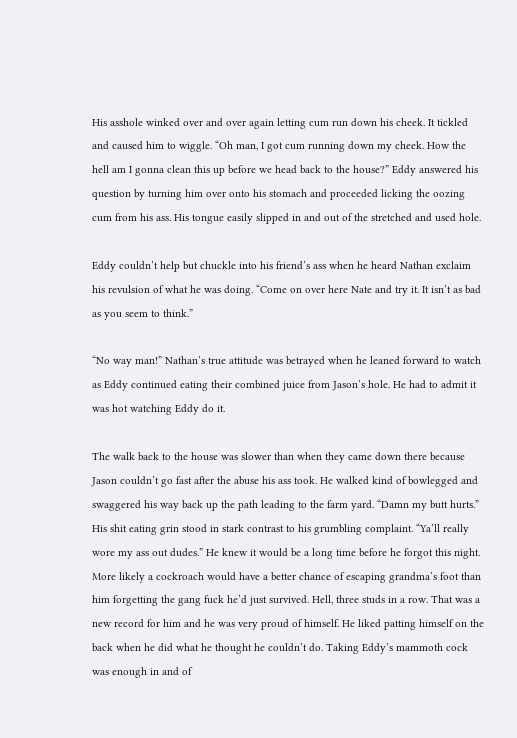His asshole winked over and over again letting cum run down his cheek. It tickled and caused him to wiggle. “Oh man, I got cum running down my cheek. How the hell am I gonna clean this up before we head back to the house?” Eddy answered his question by turning him over onto his stomach and proceeded licking the oozing cum from his ass. His tongue easily slipped in and out of the stretched and used hole.

Eddy couldn’t help but chuckle into his friend’s ass when he heard Nathan exclaim his revulsion of what he was doing. “Come on over here Nate and try it. It isn’t as bad as you seem to think.”

“No way man!” Nathan’s true attitude was betrayed when he leaned forward to watch as Eddy continued eating their combined juice from Jason’s hole. He had to admit it was hot watching Eddy do it.

The walk back to the house was slower than when they came down there because Jason couldn’t go fast after the abuse his ass took. He walked kind of bowlegged and swaggered his way back up the path leading to the farm yard. “Damn my butt hurts.” His shit eating grin stood in stark contrast to his grumbling complaint. “Ya’ll really wore my ass out dudes.” He knew it would be a long time before he forgot this night. More likely a cockroach would have a better chance of escaping grandma’s foot than him forgetting the gang fuck he’d just survived. Hell, three studs in a row. That was a new record for him and he was very proud of himself. He liked patting himself on the back when he did what he thought he couldn’t do. Taking Eddy’s mammoth cock was enough in and of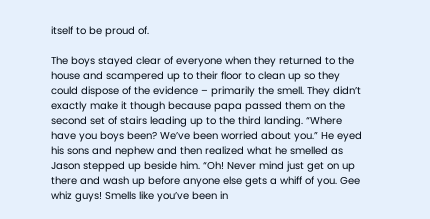itself to be proud of.

The boys stayed clear of everyone when they returned to the house and scampered up to their floor to clean up so they could dispose of the evidence – primarily the smell. They didn’t exactly make it though because papa passed them on the second set of stairs leading up to the third landing. “Where have you boys been? We’ve been worried about you.” He eyed his sons and nephew and then realized what he smelled as Jason stepped up beside him. “Oh! Never mind just get on up there and wash up before anyone else gets a whiff of you. Gee whiz guys! Smells like you’ve been in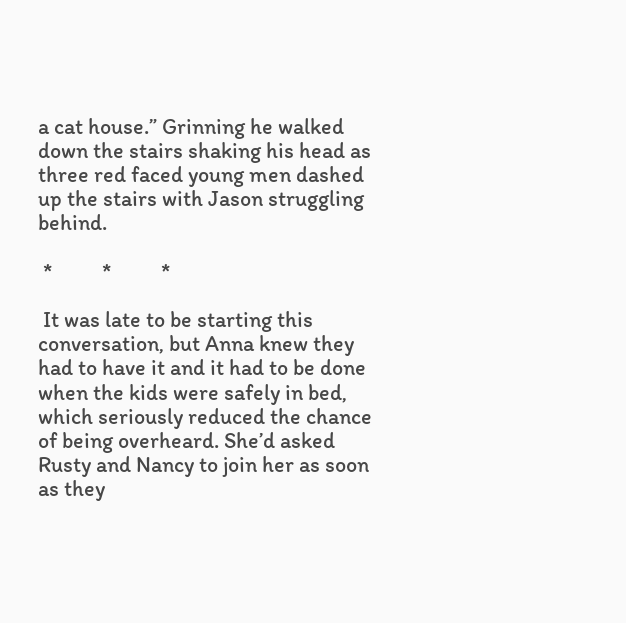a cat house.” Grinning he walked down the stairs shaking his head as three red faced young men dashed up the stairs with Jason struggling behind.

 *          *          *

 It was late to be starting this conversation, but Anna knew they had to have it and it had to be done when the kids were safely in bed, which seriously reduced the chance of being overheard. She’d asked Rusty and Nancy to join her as soon as they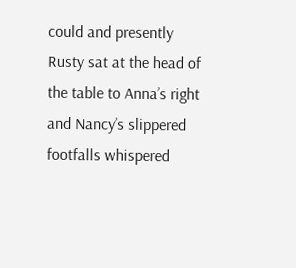could and presently Rusty sat at the head of the table to Anna’s right and Nancy’s slippered footfalls whispered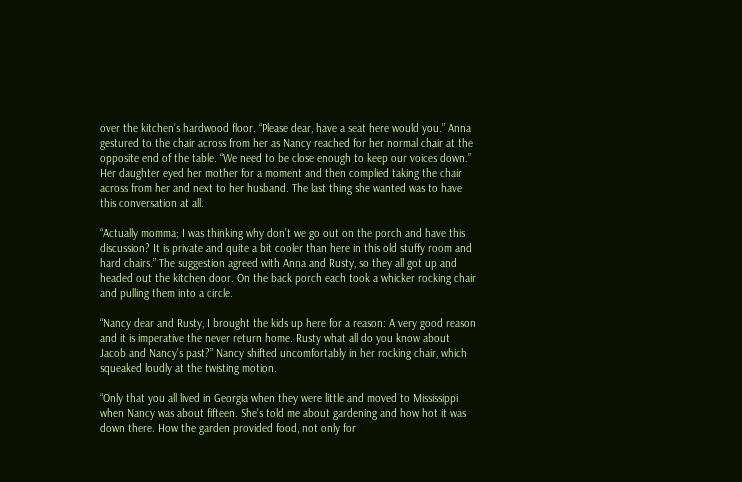over the kitchen’s hardwood floor. “Please dear, have a seat here would you.” Anna gestured to the chair across from her as Nancy reached for her normal chair at the opposite end of the table. “We need to be close enough to keep our voices down.”  Her daughter eyed her mother for a moment and then complied taking the chair across from her and next to her husband. The last thing she wanted was to have this conversation at all.

“Actually momma; I was thinking why don’t we go out on the porch and have this discussion? It is private and quite a bit cooler than here in this old stuffy room and hard chairs.” The suggestion agreed with Anna and Rusty, so they all got up and headed out the kitchen door. On the back porch each took a whicker rocking chair and pulling them into a circle.

“Nancy dear and Rusty, I brought the kids up here for a reason: A very good reason and it is imperative the never return home. Rusty what all do you know about Jacob and Nancy’s past?” Nancy shifted uncomfortably in her rocking chair, which squeaked loudly at the twisting motion.

“Only that you all lived in Georgia when they were little and moved to Mississippi when Nancy was about fifteen. She’s told me about gardening and how hot it was down there. How the garden provided food, not only for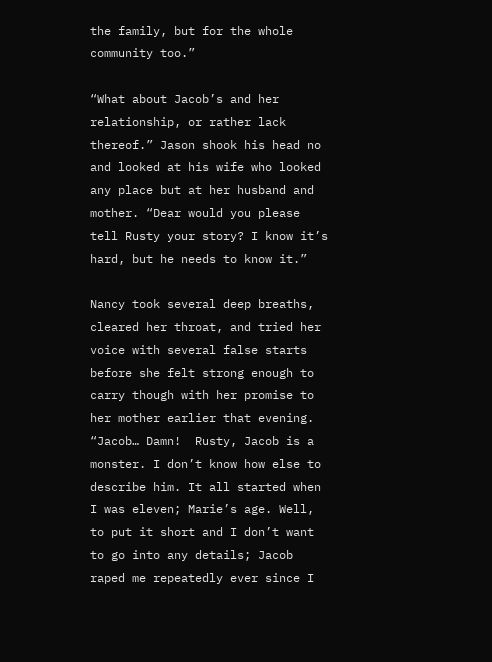the family, but for the whole community too.”

“What about Jacob’s and her relationship, or rather lack thereof.” Jason shook his head no and looked at his wife who looked any place but at her husband and mother. “Dear would you please tell Rusty your story? I know it’s hard, but he needs to know it.”

Nancy took several deep breaths, cleared her throat, and tried her voice with several false starts before she felt strong enough to carry though with her promise to her mother earlier that evening. “Jacob… Damn!  Rusty, Jacob is a monster. I don’t know how else to describe him. It all started when I was eleven; Marie’s age. Well, to put it short and I don’t want to go into any details; Jacob raped me repeatedly ever since I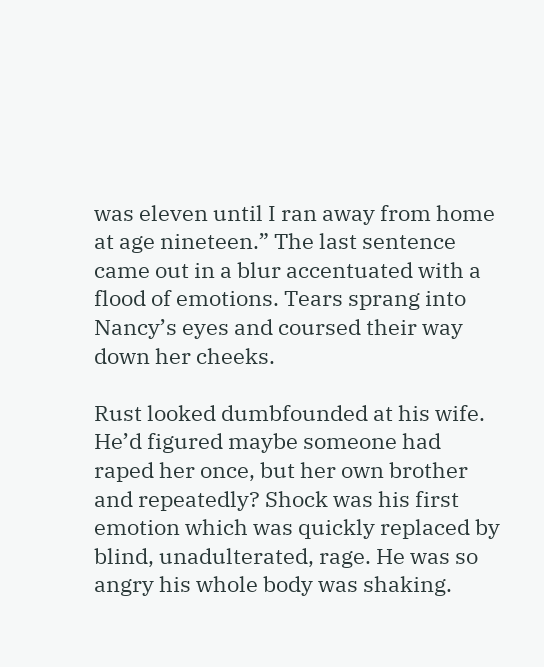was eleven until I ran away from home at age nineteen.” The last sentence came out in a blur accentuated with a flood of emotions. Tears sprang into Nancy’s eyes and coursed their way down her cheeks.

Rust looked dumbfounded at his wife. He’d figured maybe someone had raped her once, but her own brother and repeatedly? Shock was his first emotion which was quickly replaced by blind, unadulterated, rage. He was so angry his whole body was shaking.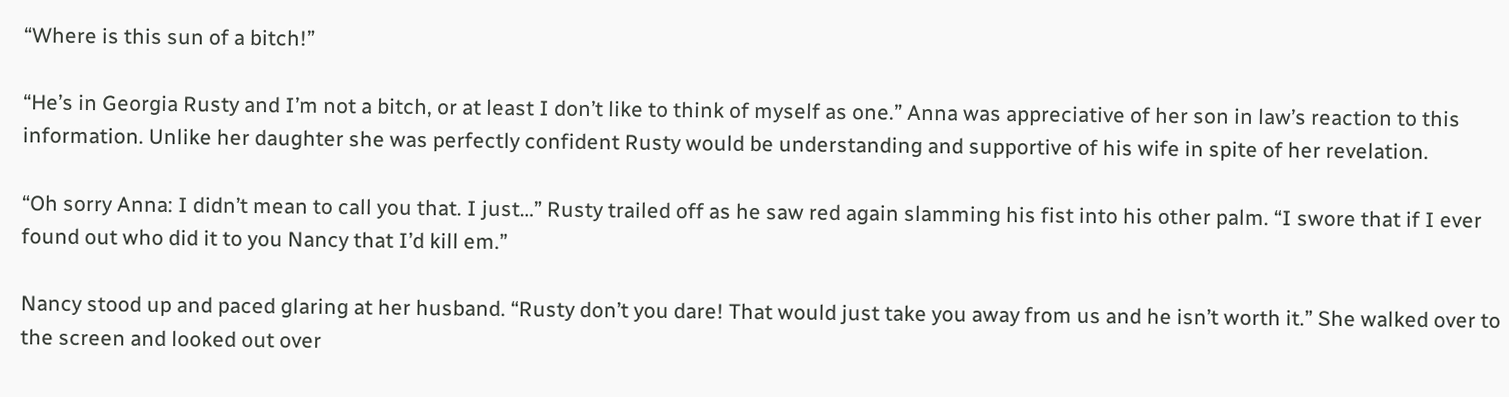“Where is this sun of a bitch!”

“He’s in Georgia Rusty and I’m not a bitch, or at least I don’t like to think of myself as one.” Anna was appreciative of her son in law’s reaction to this information. Unlike her daughter she was perfectly confident Rusty would be understanding and supportive of his wife in spite of her revelation.

“Oh sorry Anna: I didn’t mean to call you that. I just…” Rusty trailed off as he saw red again slamming his fist into his other palm. “I swore that if I ever found out who did it to you Nancy that I’d kill em.”

Nancy stood up and paced glaring at her husband. “Rusty don’t you dare! That would just take you away from us and he isn’t worth it.” She walked over to the screen and looked out over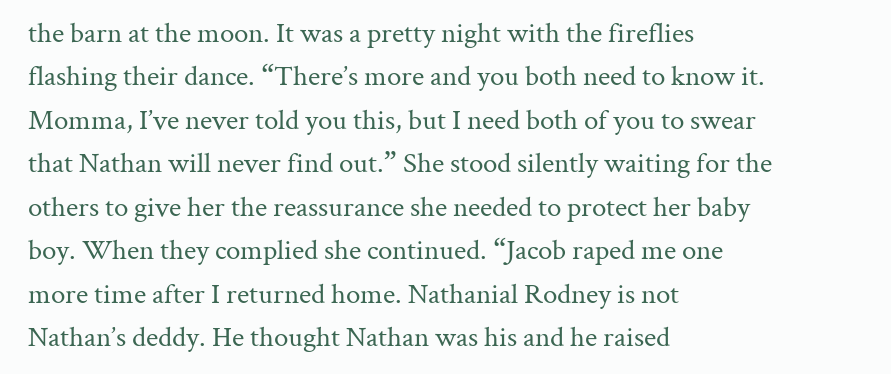the barn at the moon. It was a pretty night with the fireflies flashing their dance. “There’s more and you both need to know it. Momma, I’ve never told you this, but I need both of you to swear that Nathan will never find out.” She stood silently waiting for the others to give her the reassurance she needed to protect her baby boy. When they complied she continued. “Jacob raped me one more time after I returned home. Nathanial Rodney is not Nathan’s deddy. He thought Nathan was his and he raised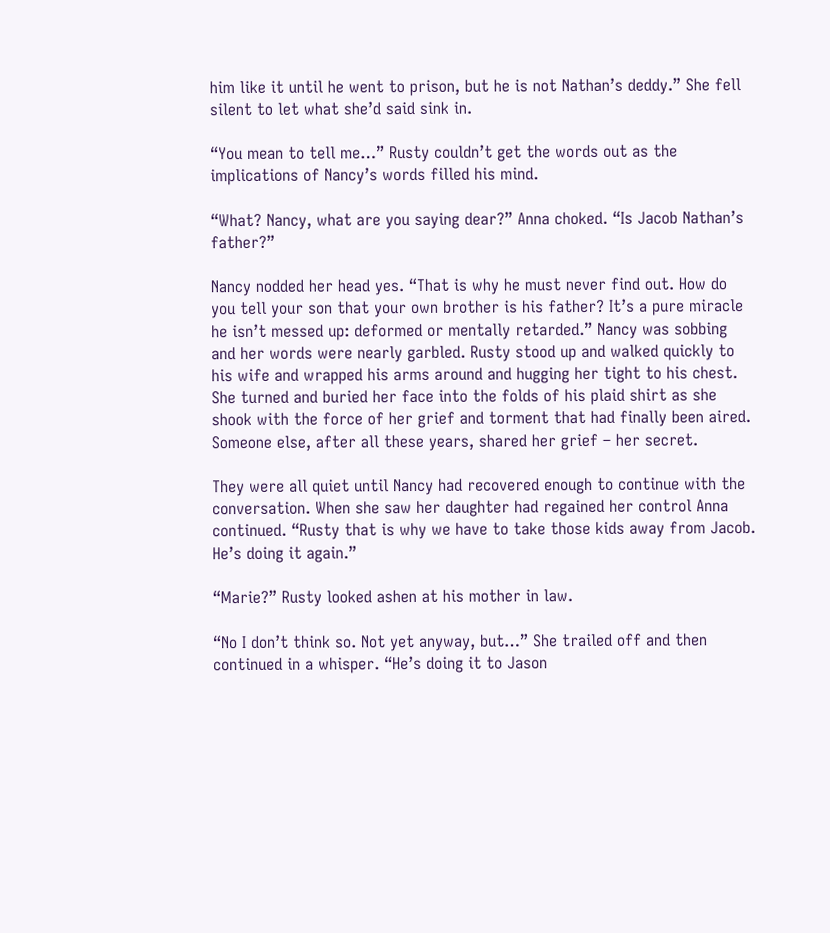him like it until he went to prison, but he is not Nathan’s deddy.” She fell silent to let what she’d said sink in.

“You mean to tell me…” Rusty couldn’t get the words out as the implications of Nancy’s words filled his mind.

“What? Nancy, what are you saying dear?” Anna choked. “Is Jacob Nathan’s father?”

Nancy nodded her head yes. “That is why he must never find out. How do you tell your son that your own brother is his father? It’s a pure miracle he isn’t messed up: deformed or mentally retarded.” Nancy was sobbing and her words were nearly garbled. Rusty stood up and walked quickly to his wife and wrapped his arms around and hugging her tight to his chest. She turned and buried her face into the folds of his plaid shirt as she shook with the force of her grief and torment that had finally been aired. Someone else, after all these years, shared her grief – her secret.

They were all quiet until Nancy had recovered enough to continue with the conversation. When she saw her daughter had regained her control Anna continued. “Rusty that is why we have to take those kids away from Jacob. He’s doing it again.”

“Marie?” Rusty looked ashen at his mother in law.

“No I don’t think so. Not yet anyway, but…” She trailed off and then continued in a whisper. “He’s doing it to Jason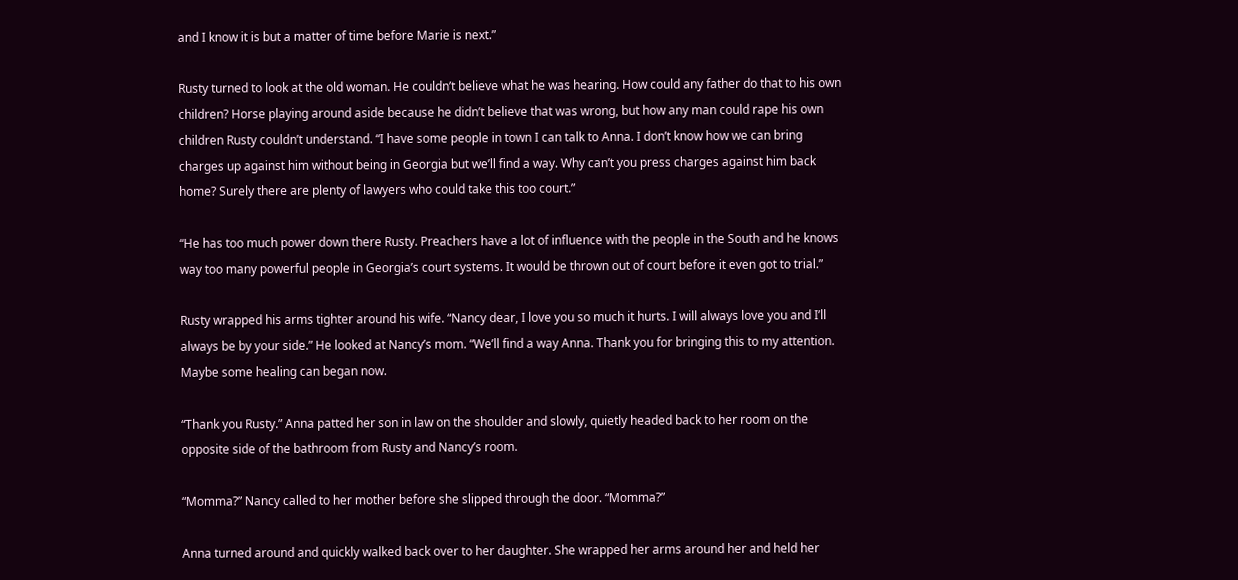and I know it is but a matter of time before Marie is next.”

Rusty turned to look at the old woman. He couldn’t believe what he was hearing. How could any father do that to his own children? Horse playing around aside because he didn’t believe that was wrong, but how any man could rape his own children Rusty couldn’t understand. “I have some people in town I can talk to Anna. I don’t know how we can bring charges up against him without being in Georgia but we’ll find a way. Why can’t you press charges against him back home? Surely there are plenty of lawyers who could take this too court.”

“He has too much power down there Rusty. Preachers have a lot of influence with the people in the South and he knows way too many powerful people in Georgia’s court systems. It would be thrown out of court before it even got to trial.”

Rusty wrapped his arms tighter around his wife. “Nancy dear, I love you so much it hurts. I will always love you and I’ll always be by your side.” He looked at Nancy’s mom. “We’ll find a way Anna. Thank you for bringing this to my attention. Maybe some healing can began now.

“Thank you Rusty.” Anna patted her son in law on the shoulder and slowly, quietly headed back to her room on the opposite side of the bathroom from Rusty and Nancy’s room.

“Momma?” Nancy called to her mother before she slipped through the door. “Momma?”

Anna turned around and quickly walked back over to her daughter. She wrapped her arms around her and held her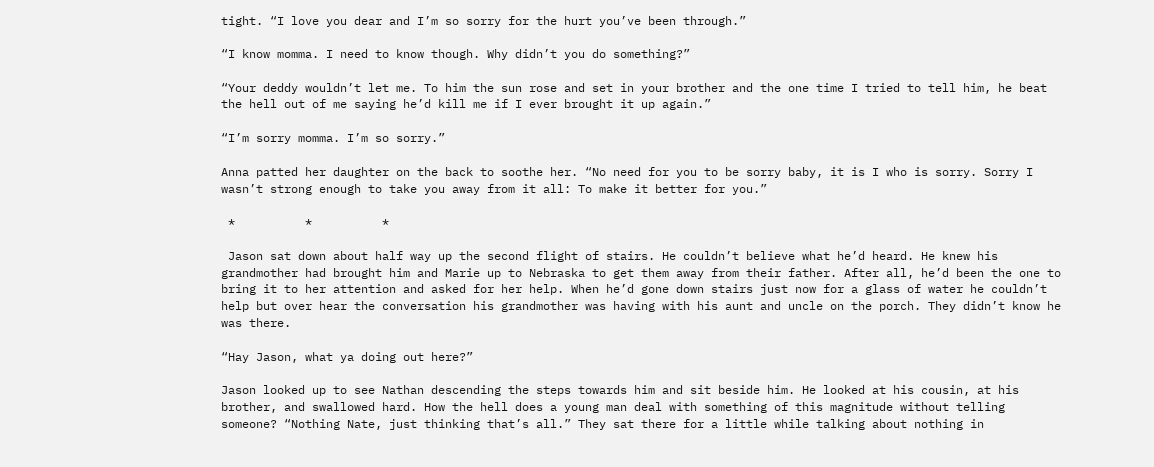tight. “I love you dear and I’m so sorry for the hurt you’ve been through.”

“I know momma. I need to know though. Why didn’t you do something?”

“Your deddy wouldn’t let me. To him the sun rose and set in your brother and the one time I tried to tell him, he beat the hell out of me saying he’d kill me if I ever brought it up again.”

“I’m sorry momma. I’m so sorry.”

Anna patted her daughter on the back to soothe her. “No need for you to be sorry baby, it is I who is sorry. Sorry I wasn’t strong enough to take you away from it all: To make it better for you.”

 *          *          *

 Jason sat down about half way up the second flight of stairs. He couldn’t believe what he’d heard. He knew his grandmother had brought him and Marie up to Nebraska to get them away from their father. After all, he’d been the one to bring it to her attention and asked for her help. When he’d gone down stairs just now for a glass of water he couldn’t help but over hear the conversation his grandmother was having with his aunt and uncle on the porch. They didn’t know he was there.

“Hay Jason, what ya doing out here?”

Jason looked up to see Nathan descending the steps towards him and sit beside him. He looked at his cousin, at his brother, and swallowed hard. How the hell does a young man deal with something of this magnitude without telling someone? “Nothing Nate, just thinking that’s all.” They sat there for a little while talking about nothing in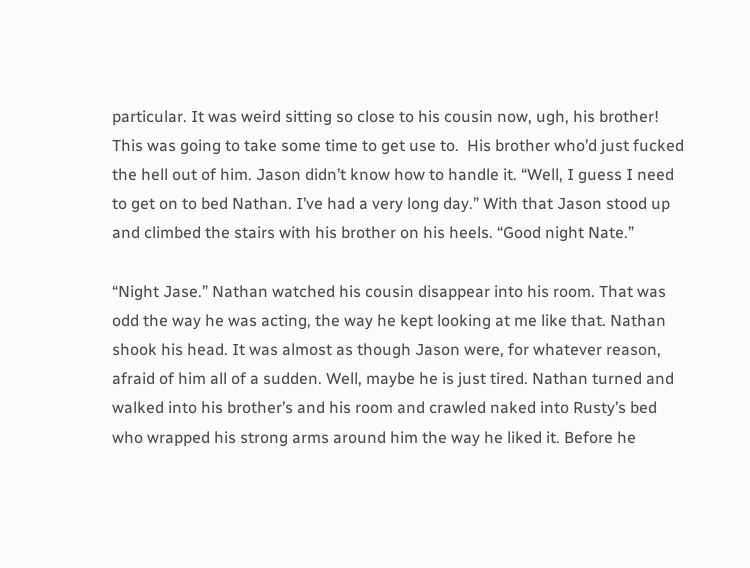particular. It was weird sitting so close to his cousin now, ugh, his brother! This was going to take some time to get use to.  His brother who’d just fucked the hell out of him. Jason didn’t know how to handle it. “Well, I guess I need to get on to bed Nathan. I’ve had a very long day.” With that Jason stood up and climbed the stairs with his brother on his heels. “Good night Nate.”

“Night Jase.” Nathan watched his cousin disappear into his room. That was odd the way he was acting, the way he kept looking at me like that. Nathan shook his head. It was almost as though Jason were, for whatever reason, afraid of him all of a sudden. Well, maybe he is just tired. Nathan turned and walked into his brother’s and his room and crawled naked into Rusty’s bed who wrapped his strong arms around him the way he liked it. Before he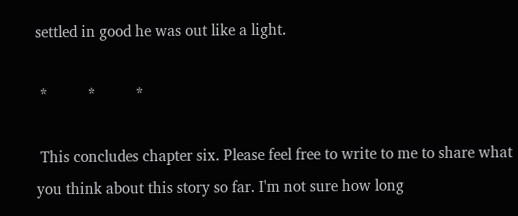settled in good he was out like a light.

 *          *          *

 This concludes chapter six. Please feel free to write to me to share what you think about this story so far. I'm not sure how long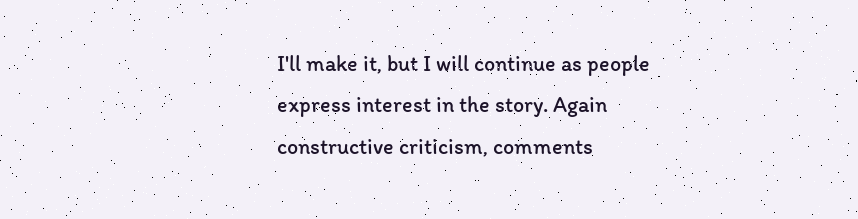I'll make it, but I will continue as people express interest in the story. Again constructive criticism, comments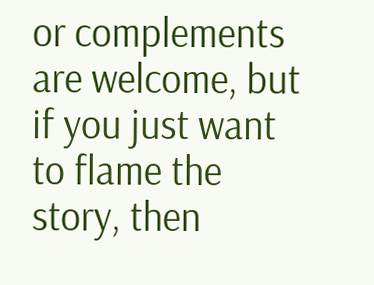or complements are welcome, but if you just want to flame the story, then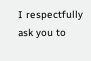I respectfully ask you to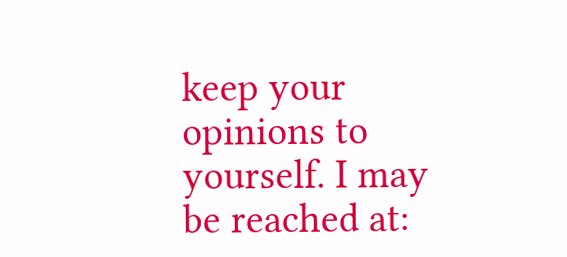keep your opinions to yourself. I may be reached at: